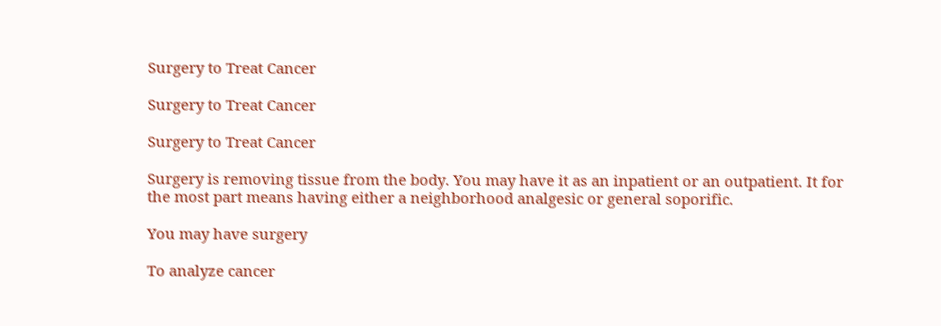Surgery to Treat Cancer

Surgery to Treat Cancer

Surgery to Treat Cancer

Surgery is removing tissue from the body. You may have it as an inpatient or an outpatient. It for the most part means having either a neighborhood analgesic or general soporific.

You may have surgery

To analyze cancer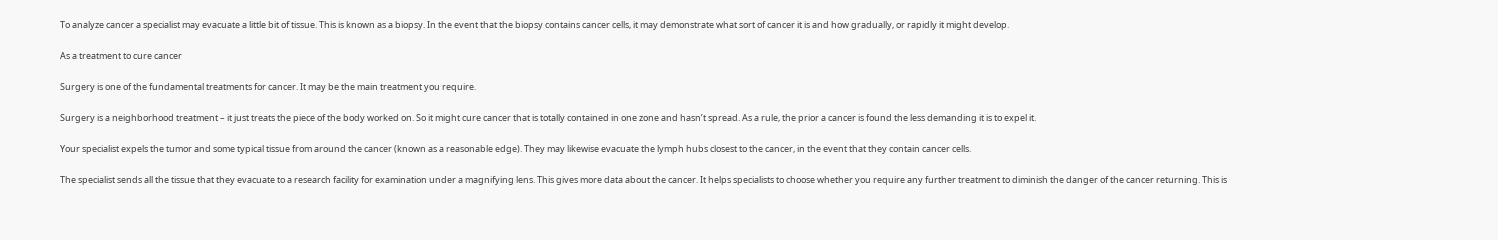To analyze cancer a specialist may evacuate a little bit of tissue. This is known as a biopsy. In the event that the biopsy contains cancer cells, it may demonstrate what sort of cancer it is and how gradually, or rapidly it might develop.

As a treatment to cure cancer

Surgery is one of the fundamental treatments for cancer. It may be the main treatment you require.

Surgery is a neighborhood treatment – it just treats the piece of the body worked on. So it might cure cancer that is totally contained in one zone and hasn’t spread. As a rule, the prior a cancer is found the less demanding it is to expel it.

Your specialist expels the tumor and some typical tissue from around the cancer (known as a reasonable edge). They may likewise evacuate the lymph hubs closest to the cancer, in the event that they contain cancer cells.

The specialist sends all the tissue that they evacuate to a research facility for examination under a magnifying lens. This gives more data about the cancer. It helps specialists to choose whether you require any further treatment to diminish the danger of the cancer returning. This is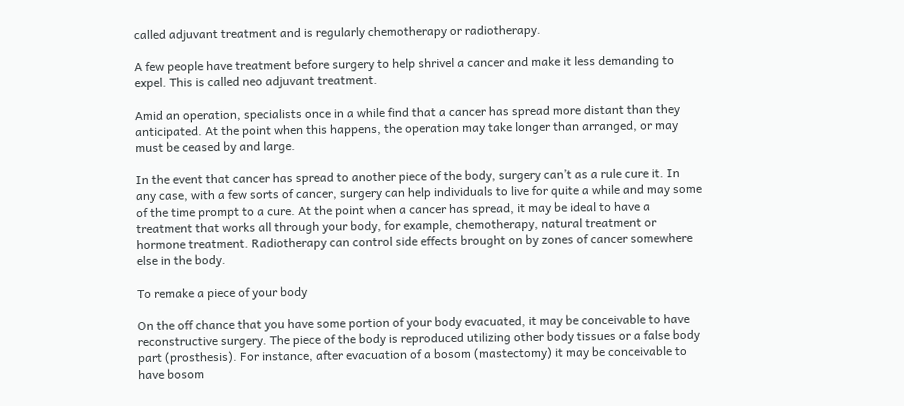called adjuvant treatment and is regularly chemotherapy or radiotherapy.

A few people have treatment before surgery to help shrivel a cancer and make it less demanding to expel. This is called neo adjuvant treatment.

Amid an operation, specialists once in a while find that a cancer has spread more distant than they anticipated. At the point when this happens, the operation may take longer than arranged, or may must be ceased by and large.

In the event that cancer has spread to another piece of the body, surgery can’t as a rule cure it. In any case, with a few sorts of cancer, surgery can help individuals to live for quite a while and may some of the time prompt to a cure. At the point when a cancer has spread, it may be ideal to have a treatment that works all through your body, for example, chemotherapy, natural treatment or hormone treatment. Radiotherapy can control side effects brought on by zones of cancer somewhere else in the body.

To remake a piece of your body

On the off chance that you have some portion of your body evacuated, it may be conceivable to have reconstructive surgery. The piece of the body is reproduced utilizing other body tissues or a false body part (prosthesis). For instance, after evacuation of a bosom (mastectomy) it may be conceivable to have bosom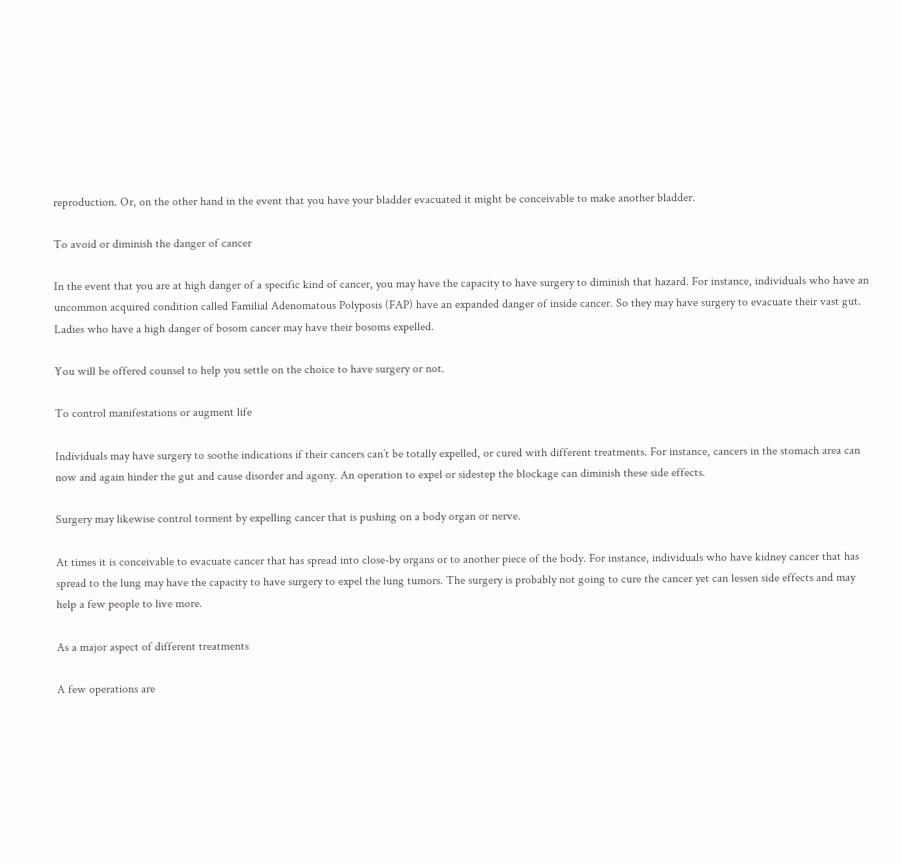reproduction. Or, on the other hand in the event that you have your bladder evacuated it might be conceivable to make another bladder.

To avoid or diminish the danger of cancer

In the event that you are at high danger of a specific kind of cancer, you may have the capacity to have surgery to diminish that hazard. For instance, individuals who have an uncommon acquired condition called Familial Adenomatous Polyposis (FAP) have an expanded danger of inside cancer. So they may have surgery to evacuate their vast gut. Ladies who have a high danger of bosom cancer may have their bosoms expelled.

You will be offered counsel to help you settle on the choice to have surgery or not.

To control manifestations or augment life

Individuals may have surgery to soothe indications if their cancers can’t be totally expelled, or cured with different treatments. For instance, cancers in the stomach area can now and again hinder the gut and cause disorder and agony. An operation to expel or sidestep the blockage can diminish these side effects.

Surgery may likewise control torment by expelling cancer that is pushing on a body organ or nerve.

At times it is conceivable to evacuate cancer that has spread into close-by organs or to another piece of the body. For instance, individuals who have kidney cancer that has spread to the lung may have the capacity to have surgery to expel the lung tumors. The surgery is probably not going to cure the cancer yet can lessen side effects and may help a few people to live more.

As a major aspect of different treatments

A few operations are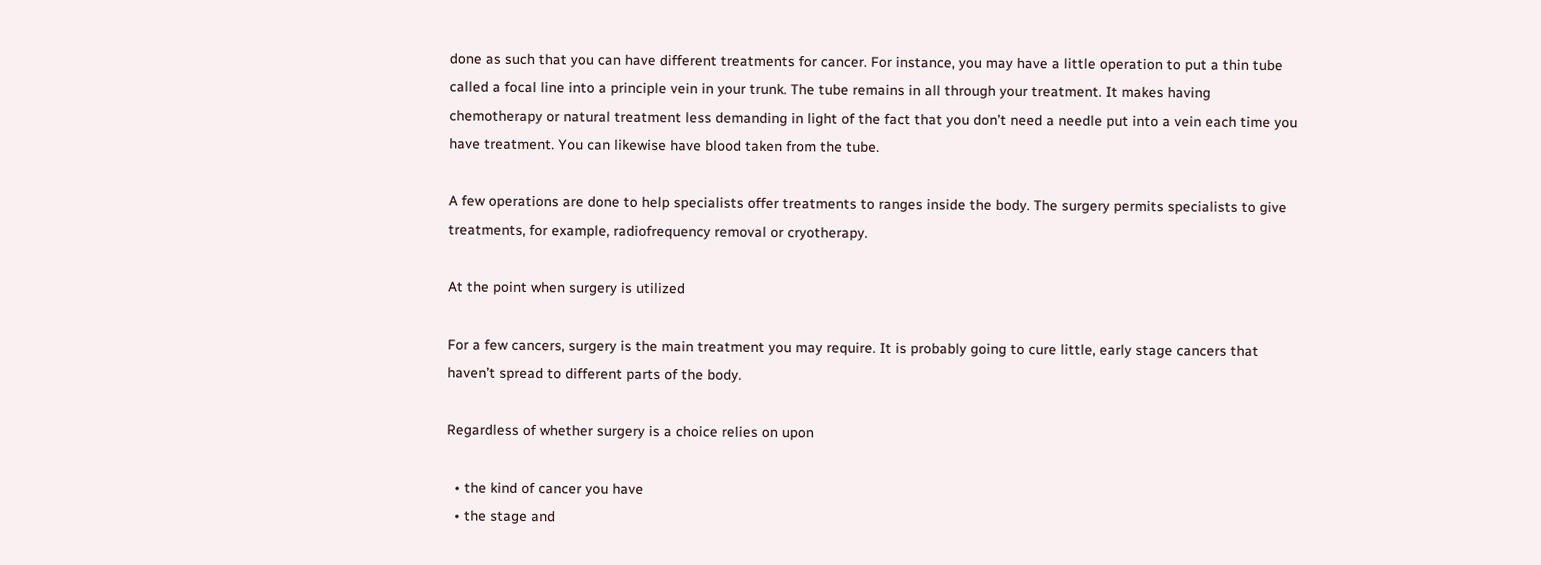done as such that you can have different treatments for cancer. For instance, you may have a little operation to put a thin tube called a focal line into a principle vein in your trunk. The tube remains in all through your treatment. It makes having chemotherapy or natural treatment less demanding in light of the fact that you don’t need a needle put into a vein each time you have treatment. You can likewise have blood taken from the tube.

A few operations are done to help specialists offer treatments to ranges inside the body. The surgery permits specialists to give treatments, for example, radiofrequency removal or cryotherapy.

At the point when surgery is utilized

For a few cancers, surgery is the main treatment you may require. It is probably going to cure little, early stage cancers that haven’t spread to different parts of the body.

Regardless of whether surgery is a choice relies on upon

  • the kind of cancer you have
  • the stage and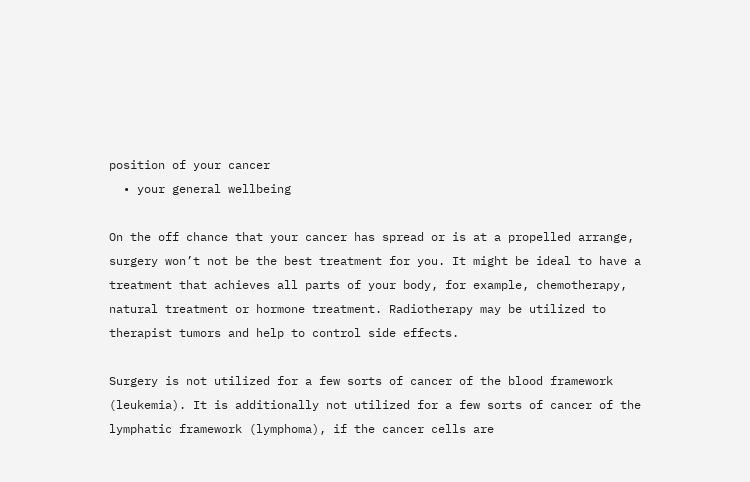position of your cancer
  • your general wellbeing

On the off chance that your cancer has spread or is at a propelled arrange, surgery won’t not be the best treatment for you. It might be ideal to have a treatment that achieves all parts of your body, for example, chemotherapy, natural treatment or hormone treatment. Radiotherapy may be utilized to therapist tumors and help to control side effects.

Surgery is not utilized for a few sorts of cancer of the blood framework (leukemia). It is additionally not utilized for a few sorts of cancer of the lymphatic framework (lymphoma), if the cancer cells are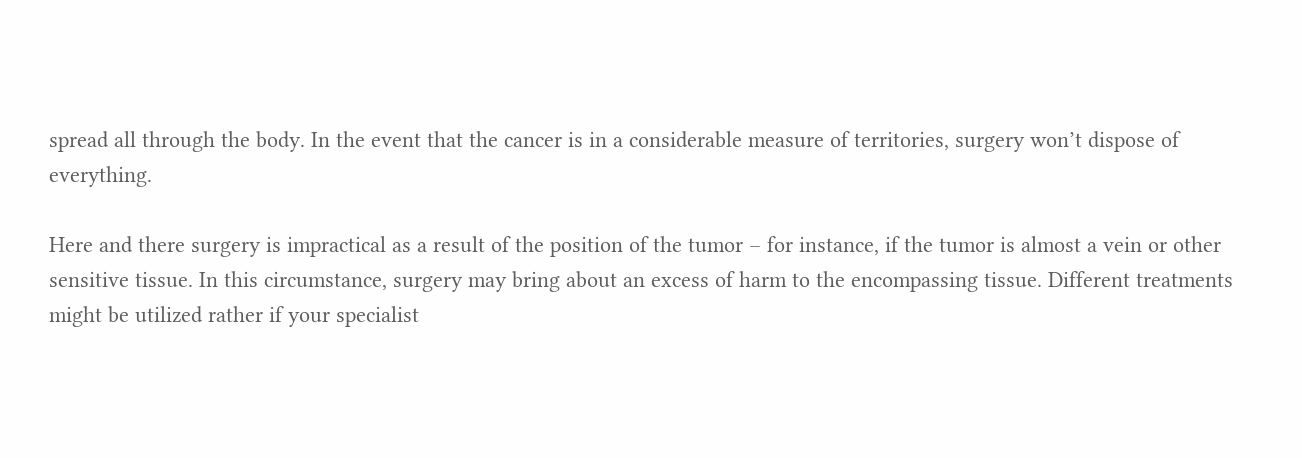spread all through the body. In the event that the cancer is in a considerable measure of territories, surgery won’t dispose of everything.

Here and there surgery is impractical as a result of the position of the tumor – for instance, if the tumor is almost a vein or other sensitive tissue. In this circumstance, surgery may bring about an excess of harm to the encompassing tissue. Different treatments might be utilized rather if your specialist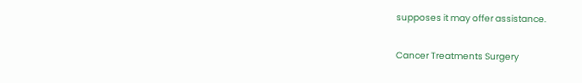supposes it may offer assistance.

Cancer Treatments Surgery